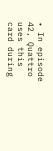• In episode 42, Quattro uses this card during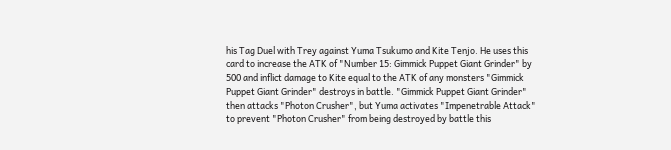his Tag Duel with Trey against Yuma Tsukumo and Kite Tenjo. He uses this card to increase the ATK of "Number 15: Gimmick Puppet Giant Grinder" by 500 and inflict damage to Kite equal to the ATK of any monsters "Gimmick Puppet Giant Grinder" destroys in battle. "Gimmick Puppet Giant Grinder" then attacks "Photon Crusher", but Yuma activates "Impenetrable Attack" to prevent "Photon Crusher" from being destroyed by battle this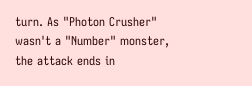turn. As "Photon Crusher" wasn't a "Number" monster, the attack ends in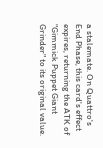a stalemate. On Quattro's End Phase, this card's effect expires, returning the ATK of "Gimmick Puppet Giant Grinder" to its original value.